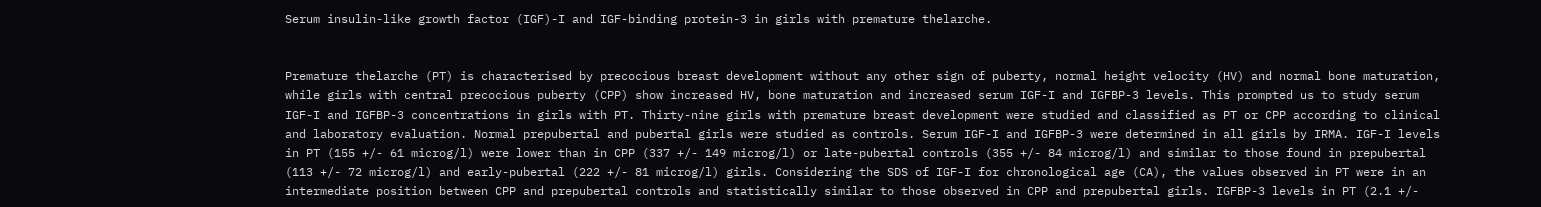Serum insulin-like growth factor (IGF)-I and IGF-binding protein-3 in girls with premature thelarche.


Premature thelarche (PT) is characterised by precocious breast development without any other sign of puberty, normal height velocity (HV) and normal bone maturation, while girls with central precocious puberty (CPP) show increased HV, bone maturation and increased serum IGF-I and IGFBP-3 levels. This prompted us to study serum IGF-I and IGFBP-3 concentrations in girls with PT. Thirty-nine girls with premature breast development were studied and classified as PT or CPP according to clinical and laboratory evaluation. Normal prepubertal and pubertal girls were studied as controls. Serum IGF-I and IGFBP-3 were determined in all girls by IRMA. IGF-I levels in PT (155 +/- 61 microg/l) were lower than in CPP (337 +/- 149 microg/l) or late-pubertal controls (355 +/- 84 microg/l) and similar to those found in prepubertal (113 +/- 72 microg/l) and early-pubertal (222 +/- 81 microg/l) girls. Considering the SDS of IGF-I for chronological age (CA), the values observed in PT were in an intermediate position between CPP and prepubertal controls and statistically similar to those observed in CPP and prepubertal girls. IGFBP-3 levels in PT (2.1 +/-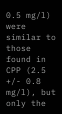0.5 mg/l) were similar to those found in CPP (2.5 +/- 0.8 mg/l), but only the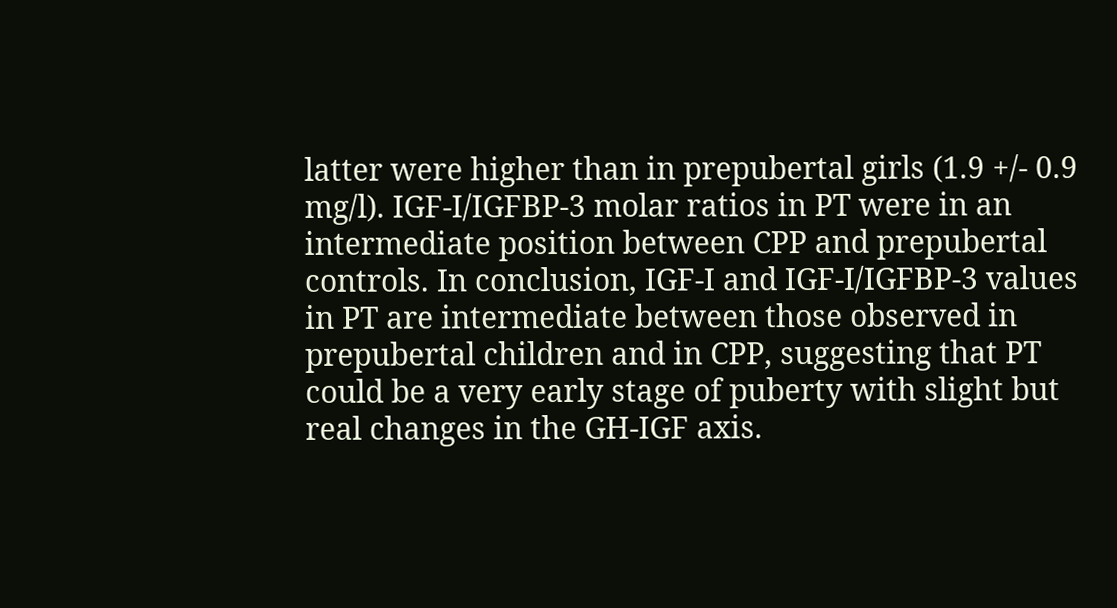latter were higher than in prepubertal girls (1.9 +/- 0.9 mg/l). IGF-I/IGFBP-3 molar ratios in PT were in an intermediate position between CPP and prepubertal controls. In conclusion, IGF-I and IGF-I/IGFBP-3 values in PT are intermediate between those observed in prepubertal children and in CPP, suggesting that PT could be a very early stage of puberty with slight but real changes in the GH-IGF axis.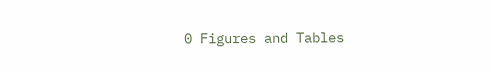0 Figures and Tables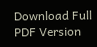Download Full PDF Version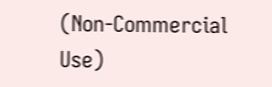(Non-Commercial Use)